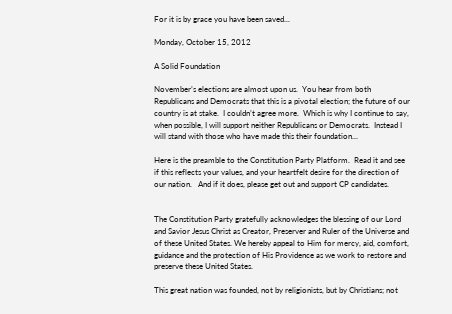For it is by grace you have been saved...

Monday, October 15, 2012

A Solid Foundation

November’s elections are almost upon us.  You hear from both Republicans and Democrats that this is a pivotal election; the future of our country is at stake.  I couldn’t agree more.  Which is why I continue to say, when possible, I will support neither Republicans or Democrats.  Instead I will stand with those who have made this their foundation...

Here is the preamble to the Constitution Party Platform.  Read it and see if this reflects your values, and your heartfelt desire for the direction of our nation.   And if it does, please get out and support CP candidates.


The Constitution Party gratefully acknowledges the blessing of our Lord and Savior Jesus Christ as Creator, Preserver and Ruler of the Universe and of these United States. We hereby appeal to Him for mercy, aid, comfort, guidance and the protection of His Providence as we work to restore and preserve these United States.

This great nation was founded, not by religionists, but by Christians; not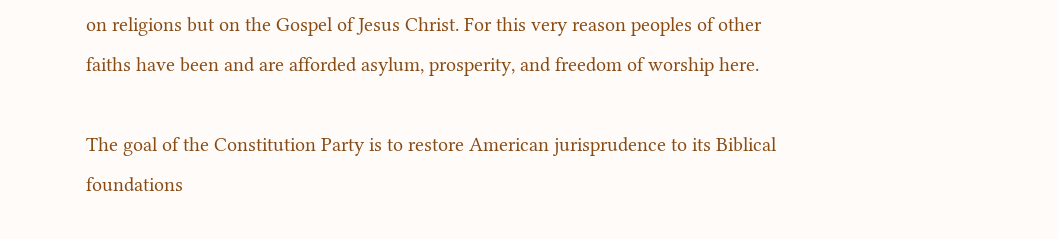on religions but on the Gospel of Jesus Christ. For this very reason peoples of other faiths have been and are afforded asylum, prosperity, and freedom of worship here.

The goal of the Constitution Party is to restore American jurisprudence to its Biblical foundations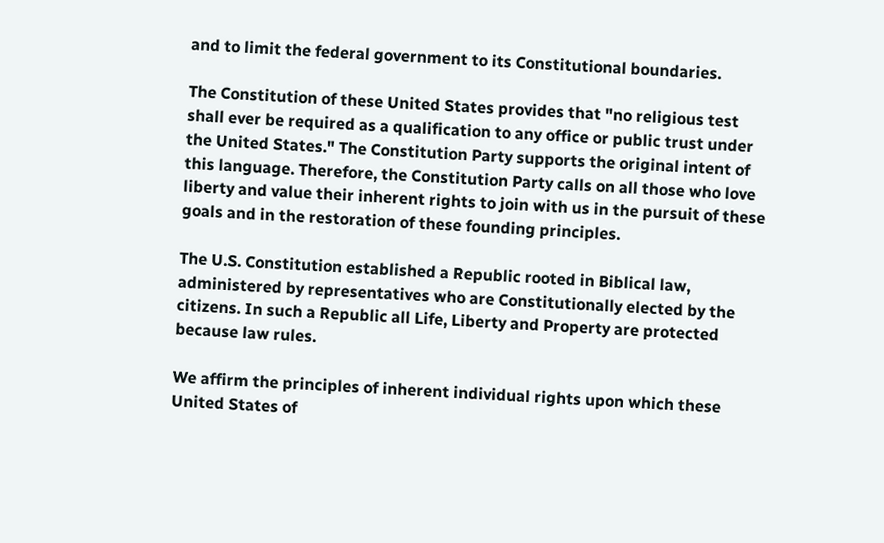and to limit the federal government to its Constitutional boundaries.

The Constitution of these United States provides that "no religious test shall ever be required as a qualification to any office or public trust under the United States." The Constitution Party supports the original intent of this language. Therefore, the Constitution Party calls on all those who love liberty and value their inherent rights to join with us in the pursuit of these goals and in the restoration of these founding principles.

The U.S. Constitution established a Republic rooted in Biblical law, administered by representatives who are Constitutionally elected by the citizens. In such a Republic all Life, Liberty and Property are protected because law rules.

We affirm the principles of inherent individual rights upon which these United States of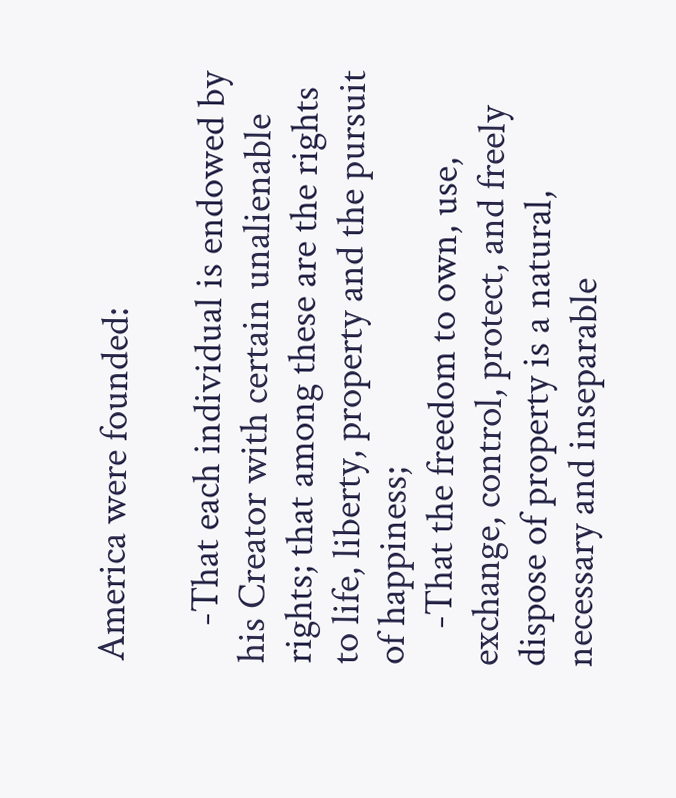America were founded:

    -That each individual is endowed by his Creator with certain unalienable rights; that among these are the rights to life, liberty, property and the pursuit of happiness;
    -That the freedom to own, use, exchange, control, protect, and freely dispose of property is a natural, necessary and inseparable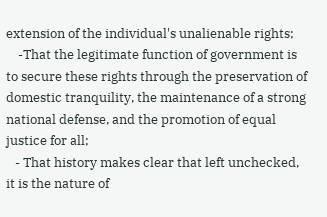extension of the individual's unalienable rights;
    -That the legitimate function of government is to secure these rights through the preservation of domestic tranquility, the maintenance of a strong national defense, and the promotion of equal justice for all;
   - That history makes clear that left unchecked, it is the nature of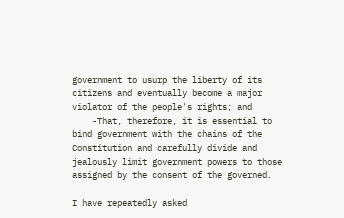government to usurp the liberty of its citizens and eventually become a major violator of the people's rights; and
    -That, therefore, it is essential to bind government with the chains of the Constitution and carefully divide and jealously limit government powers to those assigned by the consent of the governed.

I have repeatedly asked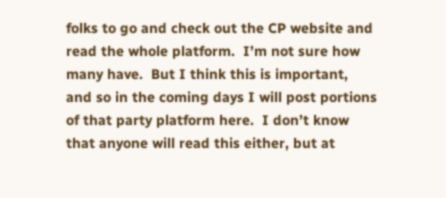folks to go and check out the CP website and read the whole platform.  I’m not sure how many have.  But I think this is important, and so in the coming days I will post portions of that party platform here.  I don’t know that anyone will read this either, but at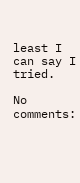least I can say I tried.

No comments: